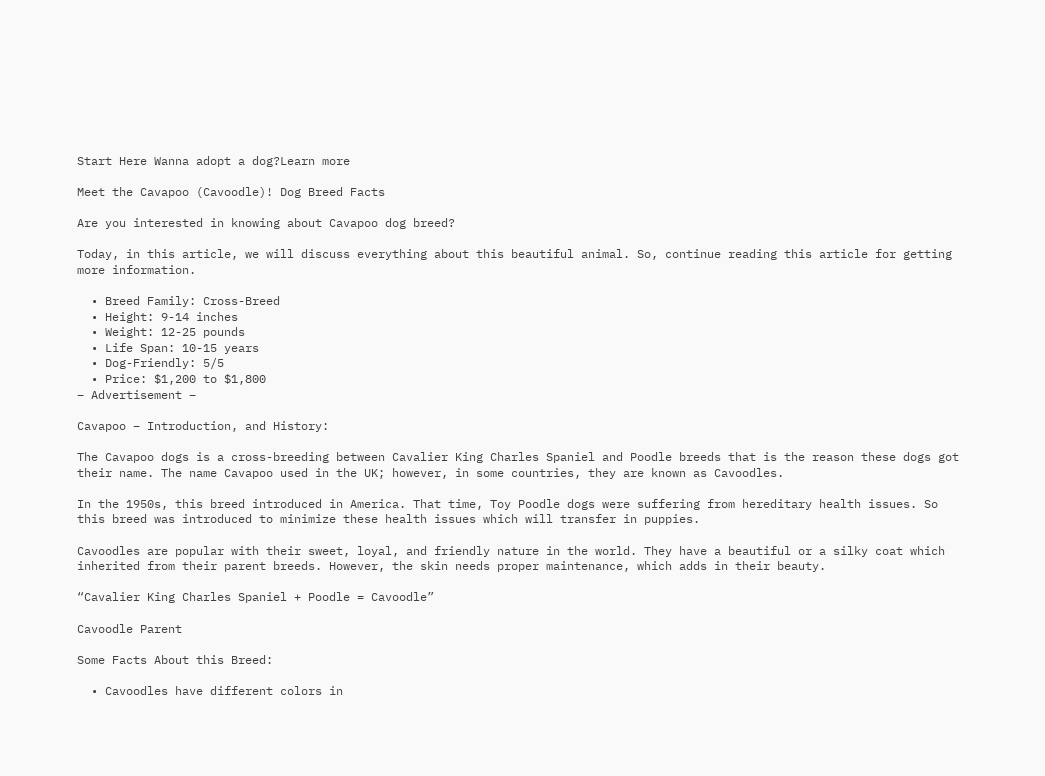Start Here Wanna adopt a dog?Learn more

Meet the Cavapoo (Cavoodle)! Dog Breed Facts

Are you interested in knowing about Cavapoo dog breed?

Today, in this article, we will discuss everything about this beautiful animal. So, continue reading this article for getting more information.

  • Breed Family: Cross-Breed
  • Height: 9-14 inches
  • Weight: 12-25 pounds
  • Life Span: 10-15 years
  • Dog-Friendly: 5/5
  • Price: $1,200 to $1,800
– Advertisement –

Cavapoo – Introduction, and History:

The Cavapoo dogs is a cross-breeding between Cavalier King Charles Spaniel and Poodle breeds that is the reason these dogs got their name. The name Cavapoo used in the UK; however, in some countries, they are known as Cavoodles.

In the 1950s, this breed introduced in America. That time, Toy Poodle dogs were suffering from hereditary health issues. So this breed was introduced to minimize these health issues which will transfer in puppies.

Cavoodles are popular with their sweet, loyal, and friendly nature in the world. They have a beautiful or a silky coat which inherited from their parent breeds. However, the skin needs proper maintenance, which adds in their beauty.

“Cavalier King Charles Spaniel + Poodle = Cavoodle”

Cavoodle Parent

Some Facts About this Breed:

  • Cavoodles have different colors in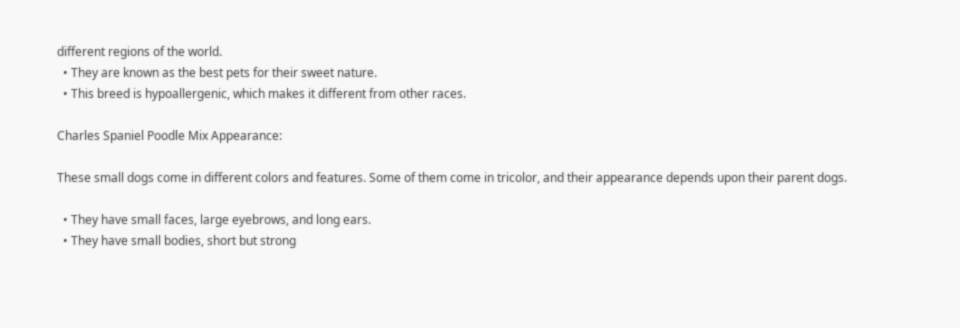different regions of the world.
  • They are known as the best pets for their sweet nature.
  • This breed is hypoallergenic, which makes it different from other races.

Charles Spaniel Poodle Mix Appearance:

These small dogs come in different colors and features. Some of them come in tricolor, and their appearance depends upon their parent dogs.

  • They have small faces, large eyebrows, and long ears.
  • They have small bodies, short but strong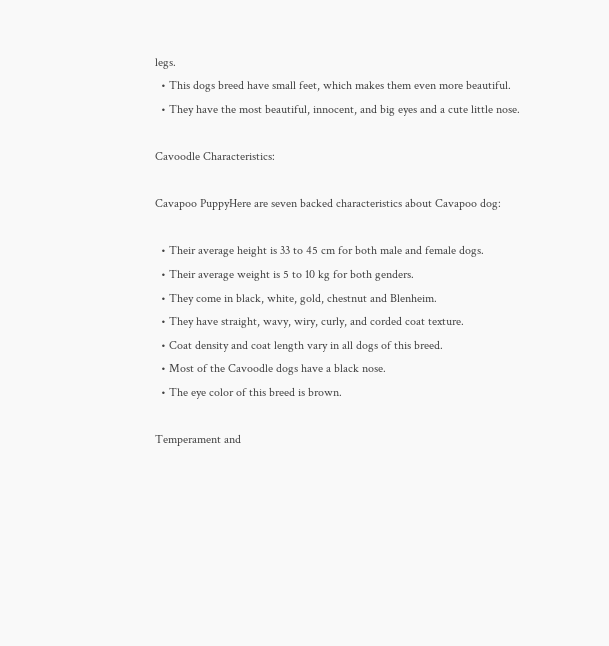legs.
  • This dogs breed have small feet, which makes them even more beautiful.
  • They have the most beautiful, innocent, and big eyes and a cute little nose.

Cavoodle Characteristics:

Cavapoo PuppyHere are seven backed characteristics about Cavapoo dog:

  • Their average height is 33 to 45 cm for both male and female dogs.
  • Their average weight is 5 to 10 kg for both genders.
  • They come in black, white, gold, chestnut and Blenheim.
  • They have straight, wavy, wiry, curly, and corded coat texture.
  • Coat density and coat length vary in all dogs of this breed.
  • Most of the Cavoodle dogs have a black nose.
  • The eye color of this breed is brown.

Temperament and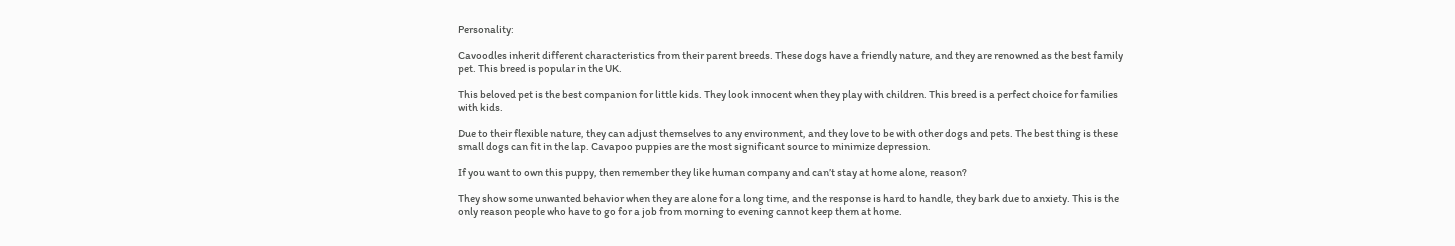Personality:

Cavoodles inherit different characteristics from their parent breeds. These dogs have a friendly nature, and they are renowned as the best family pet. This breed is popular in the UK.

This beloved pet is the best companion for little kids. They look innocent when they play with children. This breed is a perfect choice for families with kids.

Due to their flexible nature, they can adjust themselves to any environment, and they love to be with other dogs and pets. The best thing is these small dogs can fit in the lap. Cavapoo puppies are the most significant source to minimize depression.

If you want to own this puppy, then remember they like human company and can’t stay at home alone, reason?

They show some unwanted behavior when they are alone for a long time, and the response is hard to handle, they bark due to anxiety. This is the only reason people who have to go for a job from morning to evening cannot keep them at home.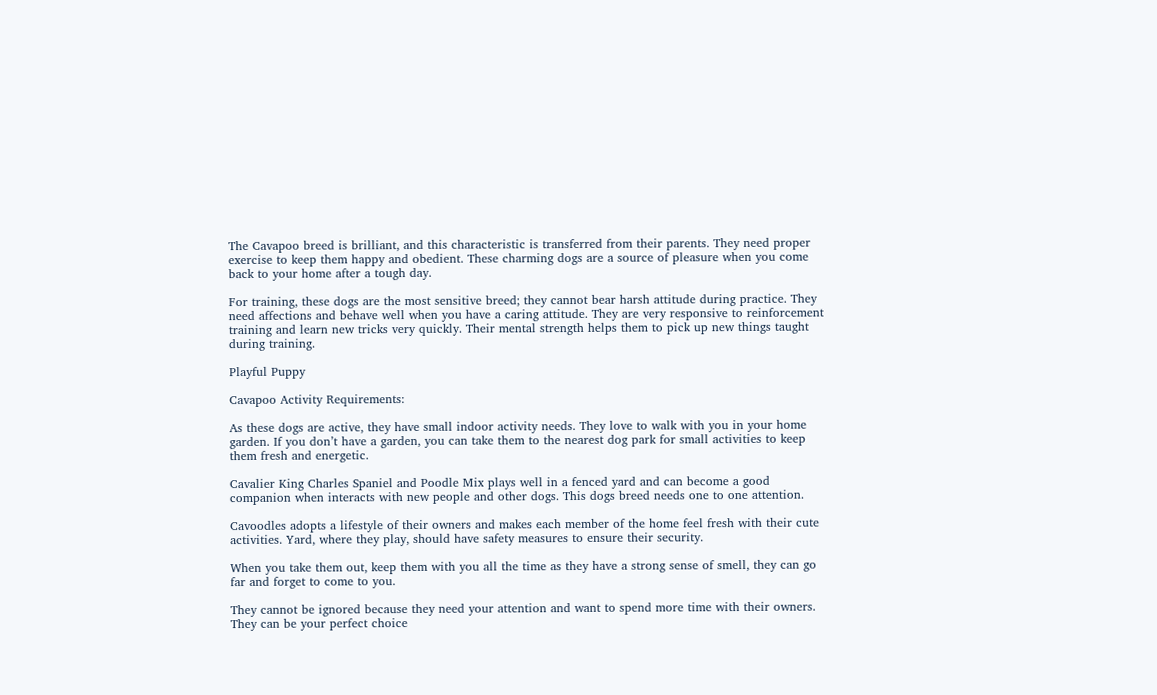The Cavapoo breed is brilliant, and this characteristic is transferred from their parents. They need proper exercise to keep them happy and obedient. These charming dogs are a source of pleasure when you come back to your home after a tough day.

For training, these dogs are the most sensitive breed; they cannot bear harsh attitude during practice. They need affections and behave well when you have a caring attitude. They are very responsive to reinforcement training and learn new tricks very quickly. Their mental strength helps them to pick up new things taught during training.

Playful Puppy

Cavapoo Activity Requirements:

As these dogs are active, they have small indoor activity needs. They love to walk with you in your home garden. If you don’t have a garden, you can take them to the nearest dog park for small activities to keep them fresh and energetic.

Cavalier King Charles Spaniel and Poodle Mix plays well in a fenced yard and can become a good companion when interacts with new people and other dogs. This dogs breed needs one to one attention.

Cavoodles adopts a lifestyle of their owners and makes each member of the home feel fresh with their cute activities. Yard, where they play, should have safety measures to ensure their security.

When you take them out, keep them with you all the time as they have a strong sense of smell, they can go far and forget to come to you.

They cannot be ignored because they need your attention and want to spend more time with their owners. They can be your perfect choice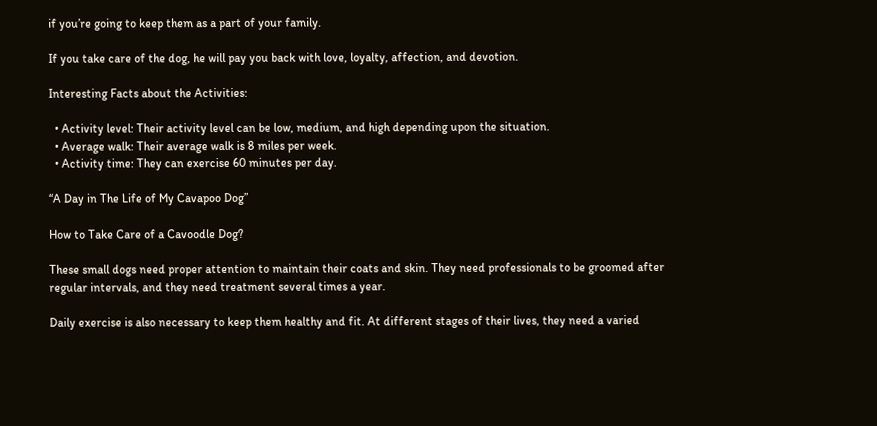if you’re going to keep them as a part of your family.

If you take care of the dog, he will pay you back with love, loyalty, affection, and devotion.

Interesting Facts about the Activities:

  • Activity level: Their activity level can be low, medium, and high depending upon the situation.
  • Average walk: Their average walk is 8 miles per week.
  • Activity time: They can exercise 60 minutes per day.

“A Day in The Life of My Cavapoo Dog”

How to Take Care of a Cavoodle Dog?

These small dogs need proper attention to maintain their coats and skin. They need professionals to be groomed after regular intervals, and they need treatment several times a year.

Daily exercise is also necessary to keep them healthy and fit. At different stages of their lives, they need a varied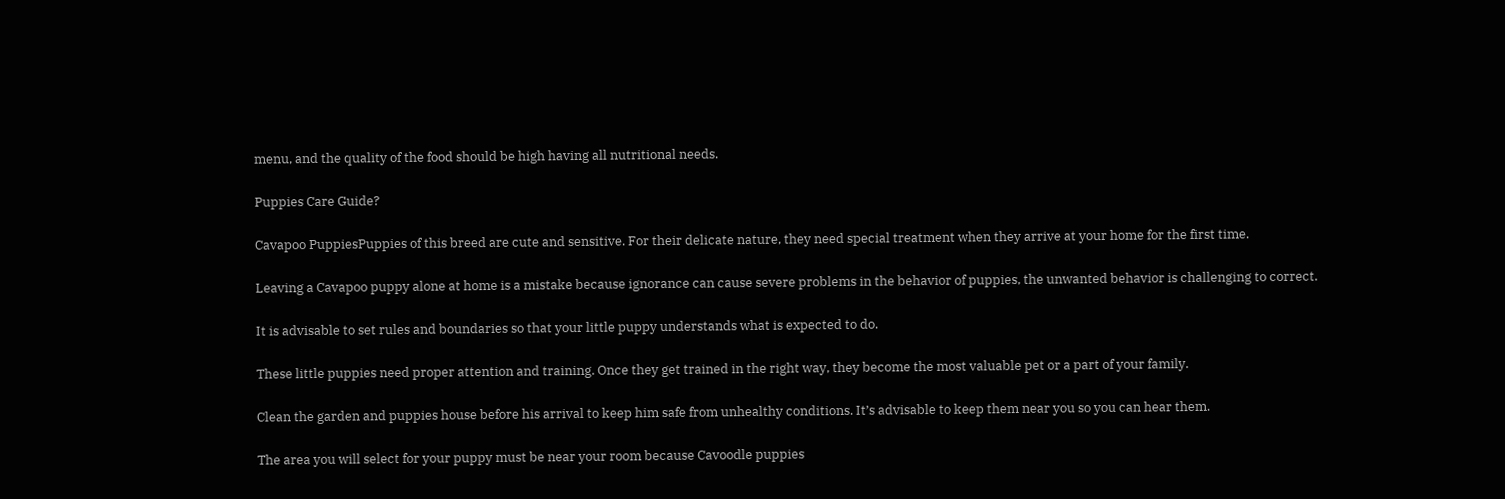menu, and the quality of the food should be high having all nutritional needs.

Puppies Care Guide?

Cavapoo PuppiesPuppies of this breed are cute and sensitive. For their delicate nature, they need special treatment when they arrive at your home for the first time.

Leaving a Cavapoo puppy alone at home is a mistake because ignorance can cause severe problems in the behavior of puppies, the unwanted behavior is challenging to correct.

It is advisable to set rules and boundaries so that your little puppy understands what is expected to do.

These little puppies need proper attention and training. Once they get trained in the right way, they become the most valuable pet or a part of your family.

Clean the garden and puppies house before his arrival to keep him safe from unhealthy conditions. It’s advisable to keep them near you so you can hear them.

The area you will select for your puppy must be near your room because Cavoodle puppies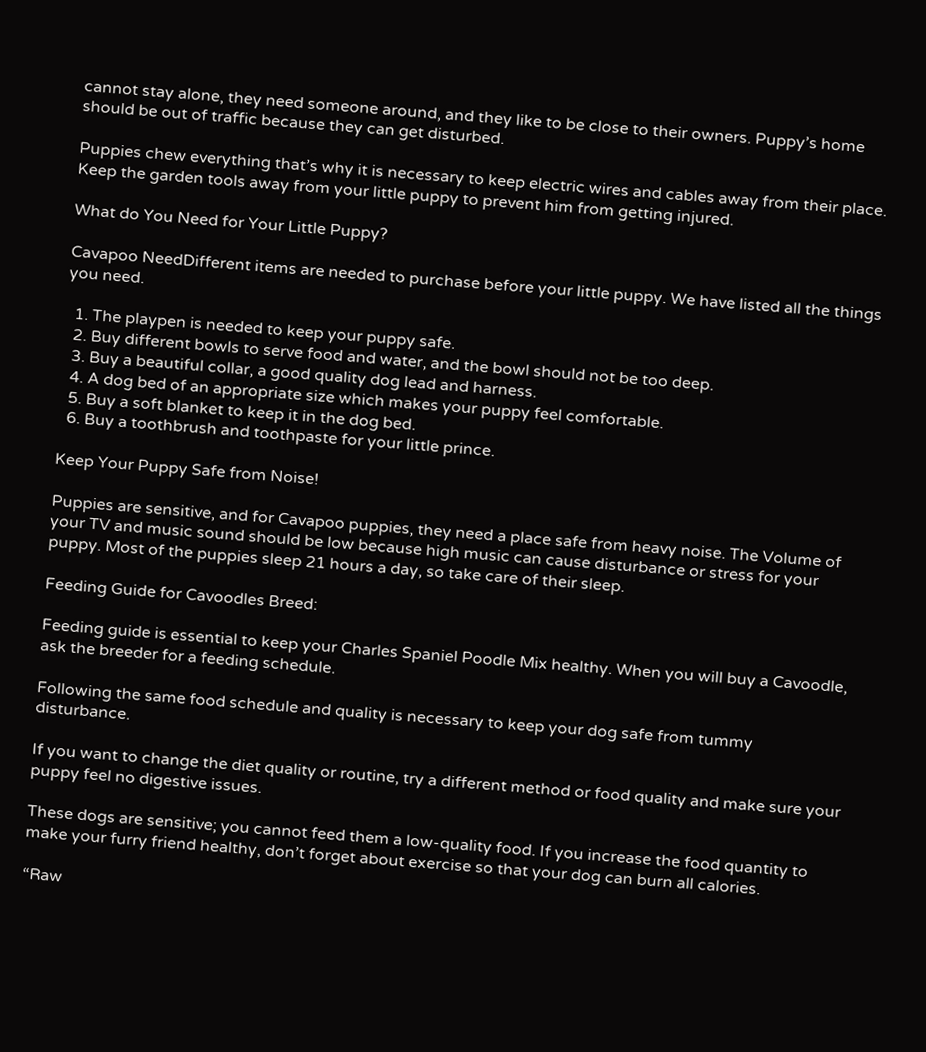cannot stay alone, they need someone around, and they like to be close to their owners. Puppy’s home should be out of traffic because they can get disturbed.

Puppies chew everything that’s why it is necessary to keep electric wires and cables away from their place. Keep the garden tools away from your little puppy to prevent him from getting injured.

What do You Need for Your Little Puppy?

Cavapoo NeedDifferent items are needed to purchase before your little puppy. We have listed all the things you need.

  1. The playpen is needed to keep your puppy safe.
  2. Buy different bowls to serve food and water, and the bowl should not be too deep.
  3. Buy a beautiful collar, a good quality dog lead and harness.
  4. A dog bed of an appropriate size which makes your puppy feel comfortable.
  5. Buy a soft blanket to keep it in the dog bed.
  6. Buy a toothbrush and toothpaste for your little prince.

Keep Your Puppy Safe from Noise!

Puppies are sensitive, and for Cavapoo puppies, they need a place safe from heavy noise. The Volume of your TV and music sound should be low because high music can cause disturbance or stress for your puppy. Most of the puppies sleep 21 hours a day, so take care of their sleep.

Feeding Guide for Cavoodles Breed:

Feeding guide is essential to keep your Charles Spaniel Poodle Mix healthy. When you will buy a Cavoodle, ask the breeder for a feeding schedule.

Following the same food schedule and quality is necessary to keep your dog safe from tummy disturbance.

If you want to change the diet quality or routine, try a different method or food quality and make sure your puppy feel no digestive issues.

These dogs are sensitive; you cannot feed them a low-quality food. If you increase the food quantity to make your furry friend healthy, don’t forget about exercise so that your dog can burn all calories.

“Raw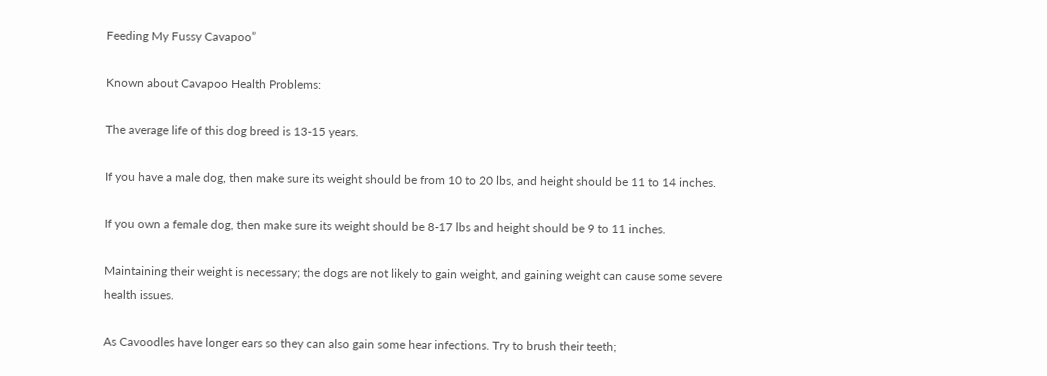Feeding My Fussy Cavapoo”

Known about Cavapoo Health Problems:

The average life of this dog breed is 13-15 years.

If you have a male dog, then make sure its weight should be from 10 to 20 lbs, and height should be 11 to 14 inches.

If you own a female dog, then make sure its weight should be 8-17 lbs and height should be 9 to 11 inches.

Maintaining their weight is necessary; the dogs are not likely to gain weight, and gaining weight can cause some severe health issues.

As Cavoodles have longer ears so they can also gain some hear infections. Try to brush their teeth;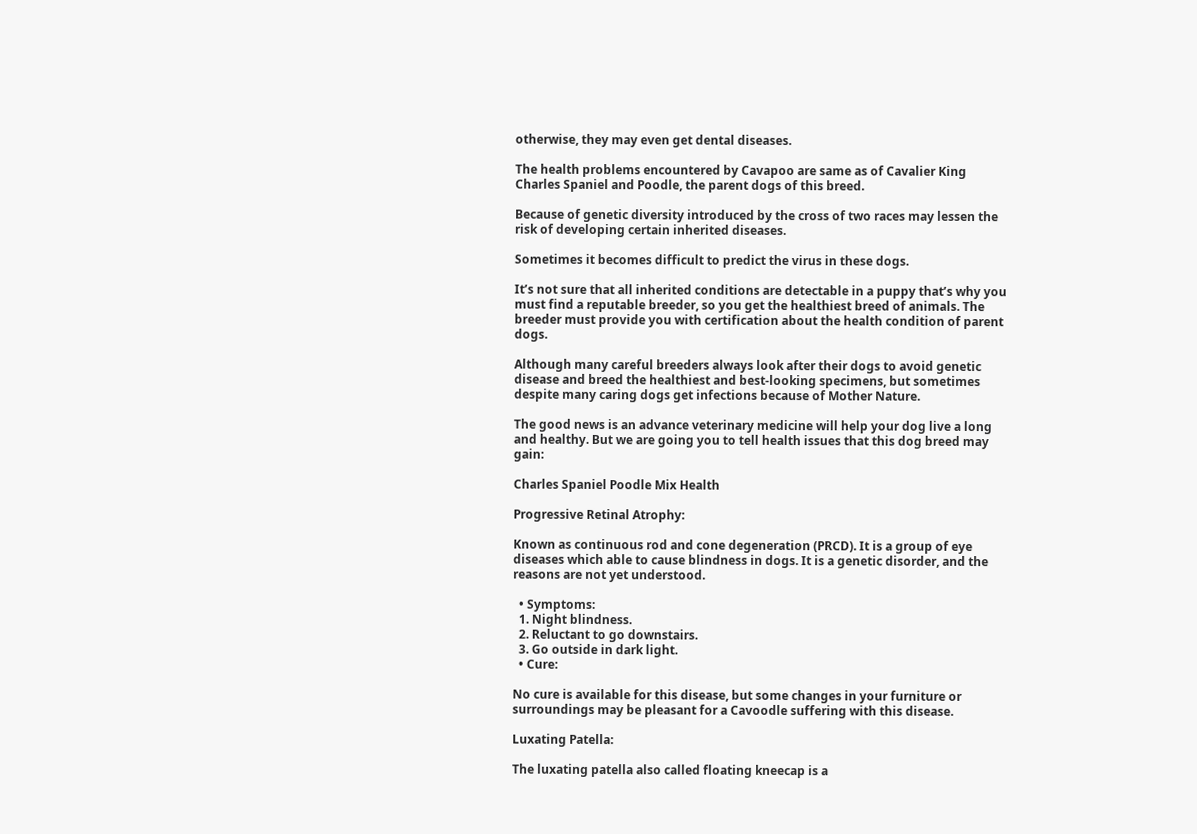otherwise, they may even get dental diseases.

The health problems encountered by Cavapoo are same as of Cavalier King Charles Spaniel and Poodle, the parent dogs of this breed.

Because of genetic diversity introduced by the cross of two races may lessen the risk of developing certain inherited diseases.

Sometimes it becomes difficult to predict the virus in these dogs.

It’s not sure that all inherited conditions are detectable in a puppy that’s why you must find a reputable breeder, so you get the healthiest breed of animals. The breeder must provide you with certification about the health condition of parent dogs.

Although many careful breeders always look after their dogs to avoid genetic disease and breed the healthiest and best-looking specimens, but sometimes despite many caring dogs get infections because of Mother Nature.

The good news is an advance veterinary medicine will help your dog live a long and healthy. But we are going you to tell health issues that this dog breed may gain:

Charles Spaniel Poodle Mix Health

Progressive Retinal Atrophy:

Known as continuous rod and cone degeneration (PRCD). It is a group of eye diseases which able to cause blindness in dogs. It is a genetic disorder, and the reasons are not yet understood.

  • Symptoms:
  1. Night blindness.
  2. Reluctant to go downstairs.
  3. Go outside in dark light.
  • Cure:

No cure is available for this disease, but some changes in your furniture or surroundings may be pleasant for a Cavoodle suffering with this disease.

Luxating Patella:

The luxating patella also called floating kneecap is a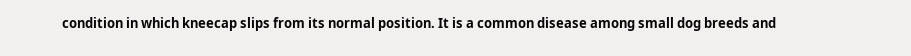condition in which kneecap slips from its normal position. It is a common disease among small dog breeds and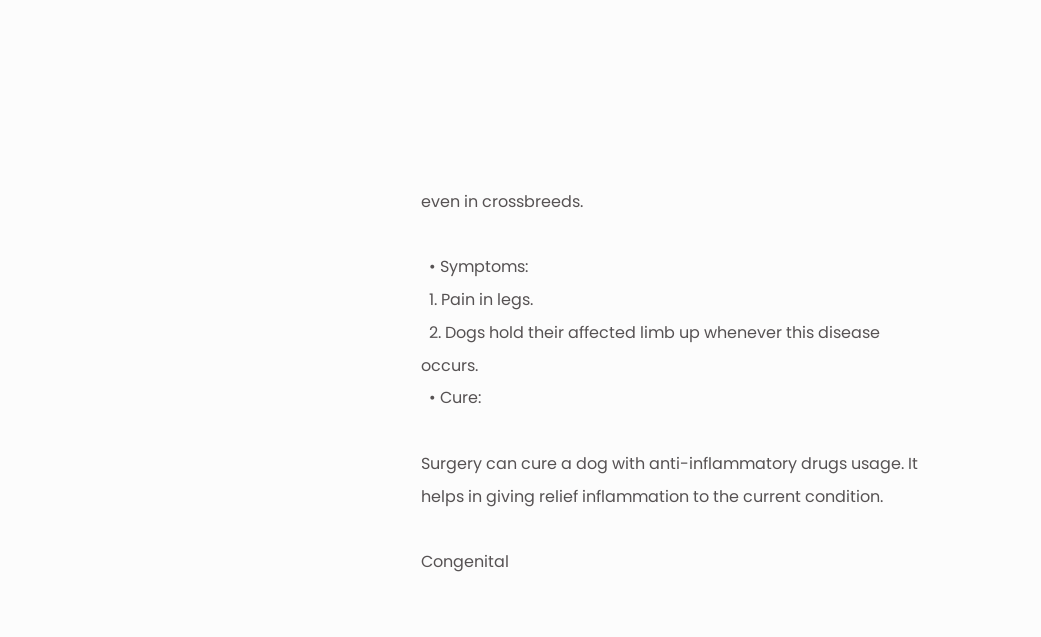even in crossbreeds.

  • Symptoms:
  1. Pain in legs.
  2. Dogs hold their affected limb up whenever this disease occurs.
  • Cure:

Surgery can cure a dog with anti-inflammatory drugs usage. It helps in giving relief inflammation to the current condition.

Congenital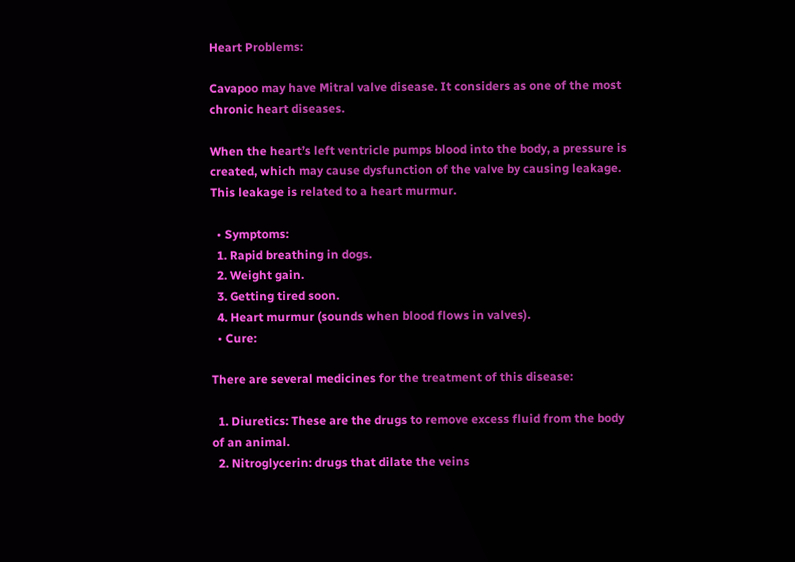Heart Problems:

Cavapoo may have Mitral valve disease. It considers as one of the most chronic heart diseases.

When the heart’s left ventricle pumps blood into the body, a pressure is created, which may cause dysfunction of the valve by causing leakage. This leakage is related to a heart murmur.

  • Symptoms:
  1. Rapid breathing in dogs.
  2. Weight gain.
  3. Getting tired soon.
  4. Heart murmur (sounds when blood flows in valves).
  • Cure:

There are several medicines for the treatment of this disease:

  1. Diuretics: These are the drugs to remove excess fluid from the body of an animal.
  2. Nitroglycerin: drugs that dilate the veins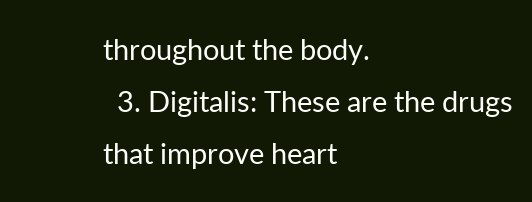throughout the body.
  3. Digitalis: These are the drugs that improve heart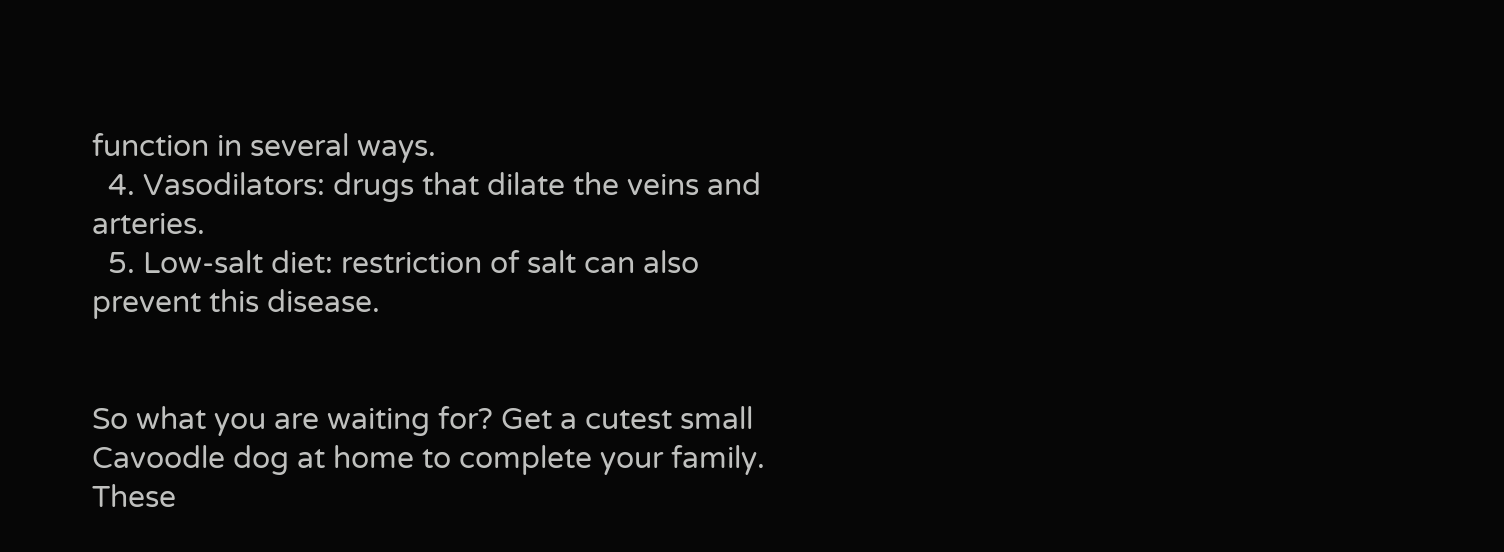function in several ways.
  4. Vasodilators: drugs that dilate the veins and arteries.
  5. Low-salt diet: restriction of salt can also prevent this disease.


So what you are waiting for? Get a cutest small Cavoodle dog at home to complete your family. These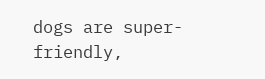dogs are super-friendly,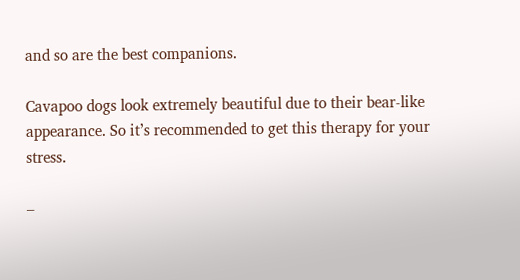and so are the best companions.

Cavapoo dogs look extremely beautiful due to their bear-like appearance. So it’s recommended to get this therapy for your stress.

–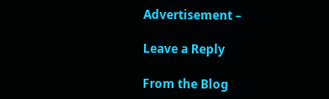Advertisement –

Leave a Reply

From the Blog